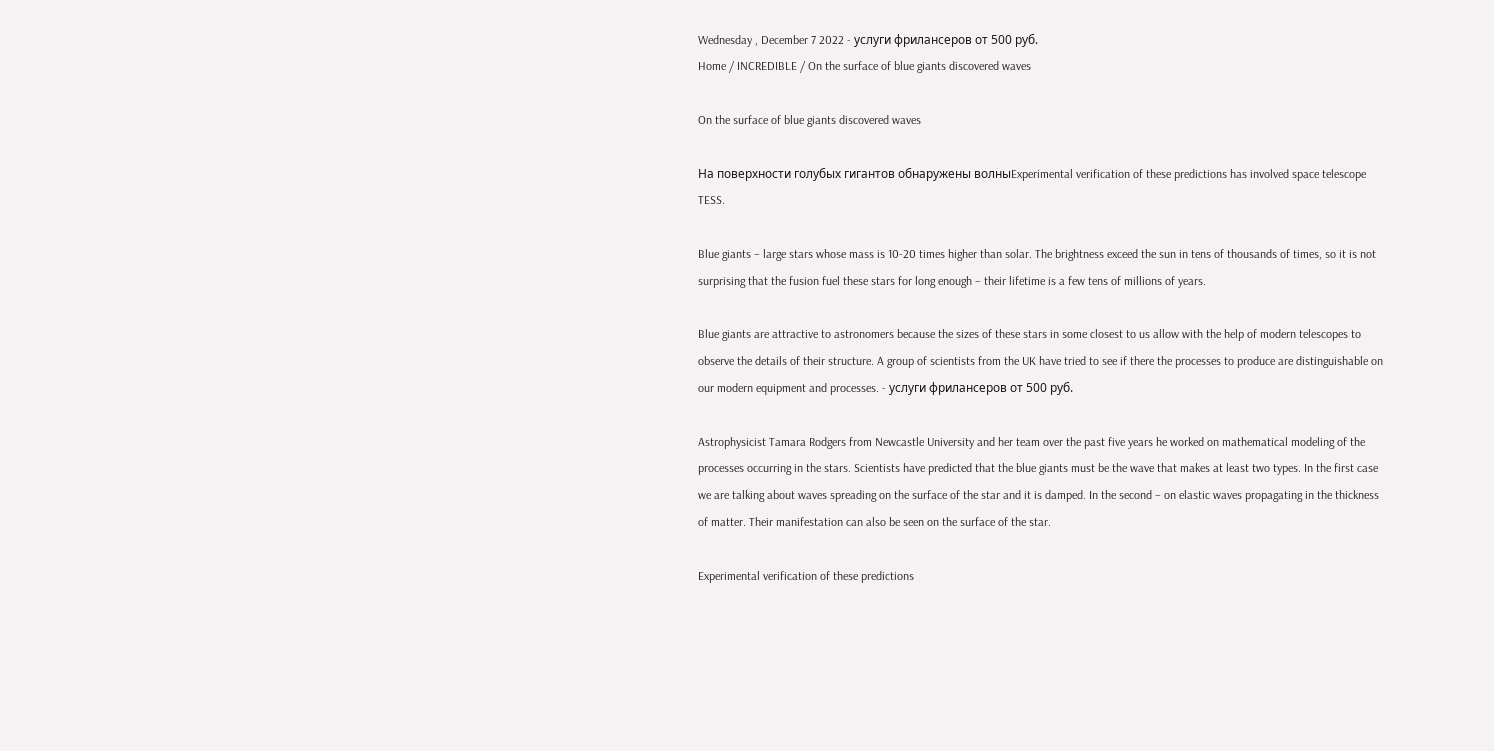Wednesday , December 7 2022 - услуги фрилансеров от 500 руб.
Home / INCREDIBLE / On the surface of blue giants discovered waves

On the surface of blue giants discovered waves

На поверхности голубых гигантов обнаружены волныExperimental verification of these predictions has involved space telescope TESS.

Blue giants – large stars whose mass is 10-20 times higher than solar. The brightness exceed the sun in tens of thousands of times, so it is not surprising that the fusion fuel these stars for long enough – their lifetime is a few tens of millions of years.

Blue giants are attractive to astronomers because the sizes of these stars in some closest to us allow with the help of modern telescopes to observe the details of their structure. A group of scientists from the UK have tried to see if there the processes to produce are distinguishable on our modern equipment and processes. - услуги фрилансеров от 500 руб.

Astrophysicist Tamara Rodgers from Newcastle University and her team over the past five years he worked on mathematical modeling of the processes occurring in the stars. Scientists have predicted that the blue giants must be the wave that makes at least two types. In the first case we are talking about waves spreading on the surface of the star and it is damped. In the second – on elastic waves propagating in the thickness of matter. Their manifestation can also be seen on the surface of the star.

Experimental verification of these predictions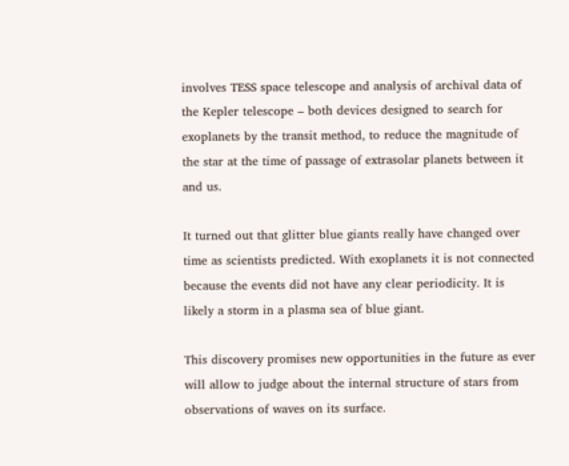involves TESS space telescope and analysis of archival data of the Kepler telescope – both devices designed to search for exoplanets by the transit method, to reduce the magnitude of the star at the time of passage of extrasolar planets between it and us.

It turned out that glitter blue giants really have changed over time as scientists predicted. With exoplanets it is not connected because the events did not have any clear periodicity. It is likely a storm in a plasma sea of blue giant.

This discovery promises new opportunities in the future as ever will allow to judge about the internal structure of stars from observations of waves on its surface.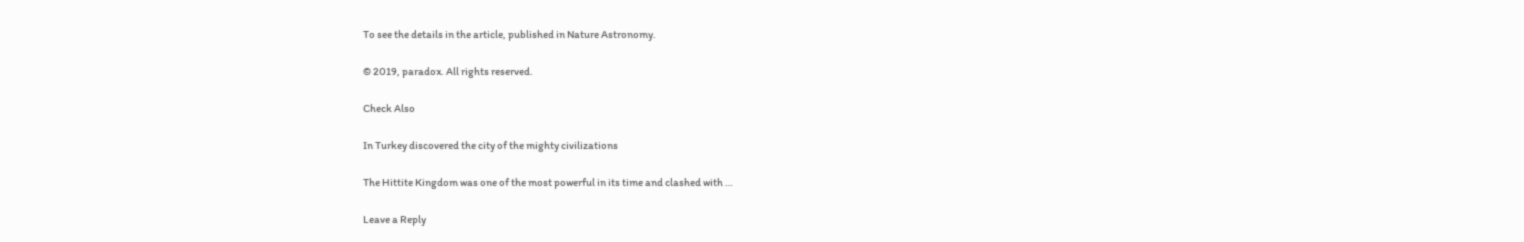To see the details in the article, published in Nature Astronomy.

© 2019, paradox. All rights reserved.

Check Also

In Turkey discovered the city of the mighty civilizations

The Hittite Kingdom was one of the most powerful in its time and clashed with …

Leave a Reply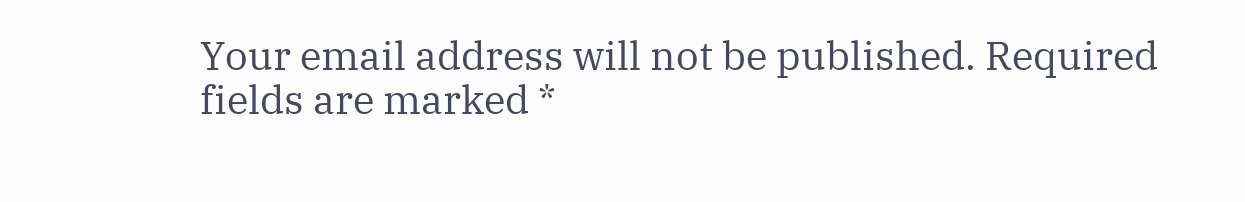Your email address will not be published. Required fields are marked *